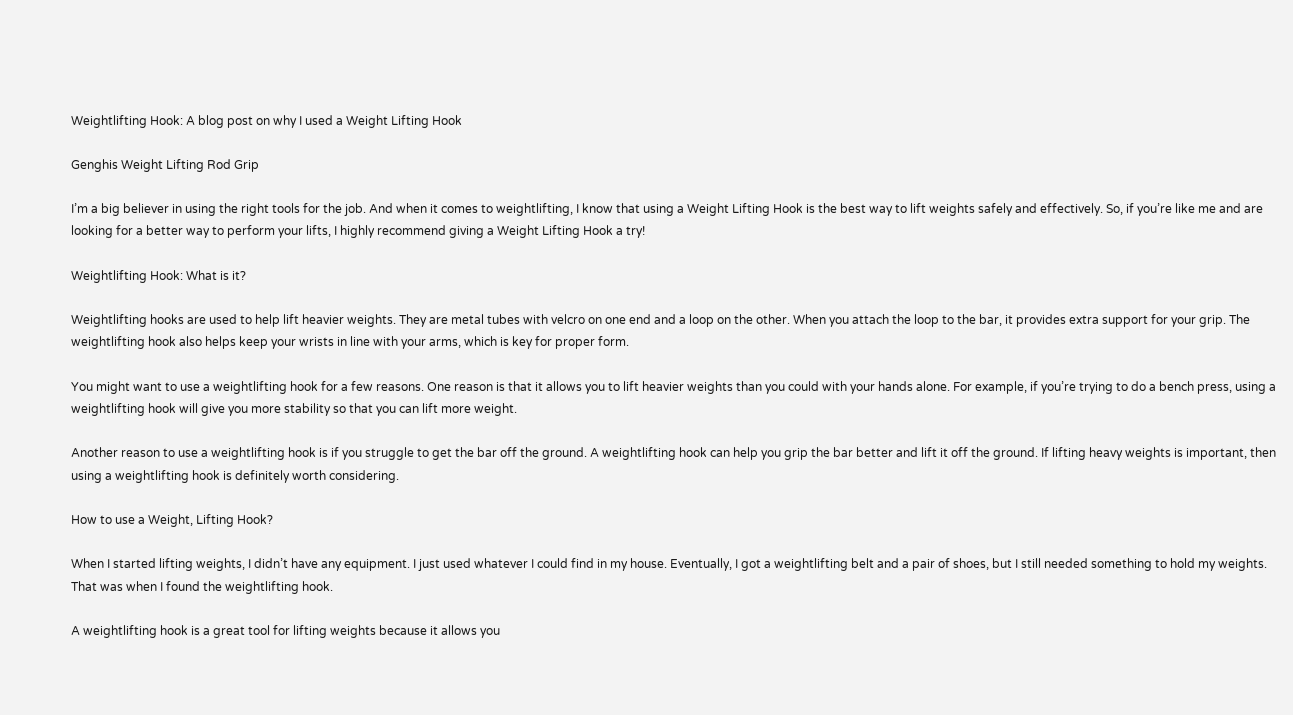Weightlifting Hook: A blog post on why I used a Weight Lifting Hook

Genghis Weight Lifting Rod Grip

I’m a big believer in using the right tools for the job. And when it comes to weightlifting, I know that using a Weight Lifting Hook is the best way to lift weights safely and effectively. So, if you’re like me and are looking for a better way to perform your lifts, I highly recommend giving a Weight Lifting Hook a try!

Weightlifting Hook: What is it?

Weightlifting hooks are used to help lift heavier weights. They are metal tubes with velcro on one end and a loop on the other. When you attach the loop to the bar, it provides extra support for your grip. The weightlifting hook also helps keep your wrists in line with your arms, which is key for proper form.

You might want to use a weightlifting hook for a few reasons. One reason is that it allows you to lift heavier weights than you could with your hands alone. For example, if you’re trying to do a bench press, using a weightlifting hook will give you more stability so that you can lift more weight.

Another reason to use a weightlifting hook is if you struggle to get the bar off the ground. A weightlifting hook can help you grip the bar better and lift it off the ground. If lifting heavy weights is important, then using a weightlifting hook is definitely worth considering.

How to use a Weight, Lifting Hook?

When I started lifting weights, I didn’t have any equipment. I just used whatever I could find in my house. Eventually, I got a weightlifting belt and a pair of shoes, but I still needed something to hold my weights. That was when I found the weightlifting hook.

A weightlifting hook is a great tool for lifting weights because it allows you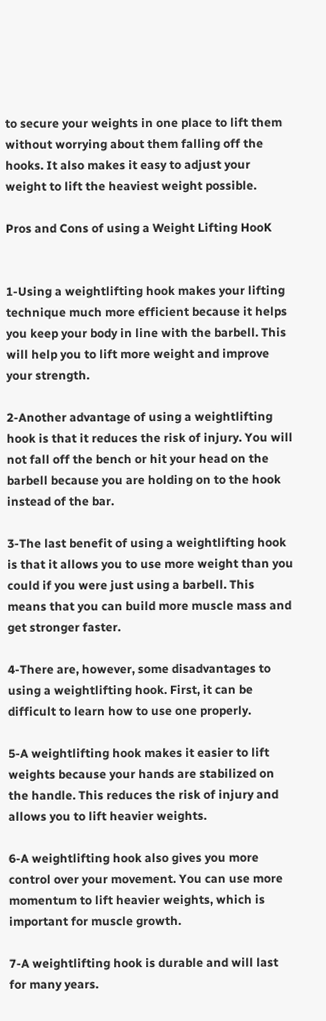to secure your weights in one place to lift them without worrying about them falling off the hooks. It also makes it easy to adjust your weight to lift the heaviest weight possible.

Pros and Cons of using a Weight Lifting HooK


1-Using a weightlifting hook makes your lifting technique much more efficient because it helps you keep your body in line with the barbell. This will help you to lift more weight and improve your strength.

2-Another advantage of using a weightlifting hook is that it reduces the risk of injury. You will not fall off the bench or hit your head on the barbell because you are holding on to the hook instead of the bar.

3-The last benefit of using a weightlifting hook is that it allows you to use more weight than you could if you were just using a barbell. This means that you can build more muscle mass and get stronger faster.

4-There are, however, some disadvantages to using a weightlifting hook. First, it can be difficult to learn how to use one properly.

5-A weightlifting hook makes it easier to lift weights because your hands are stabilized on the handle. This reduces the risk of injury and allows you to lift heavier weights.

6-A weightlifting hook also gives you more control over your movement. You can use more momentum to lift heavier weights, which is important for muscle growth.

7-A weightlifting hook is durable and will last for many years.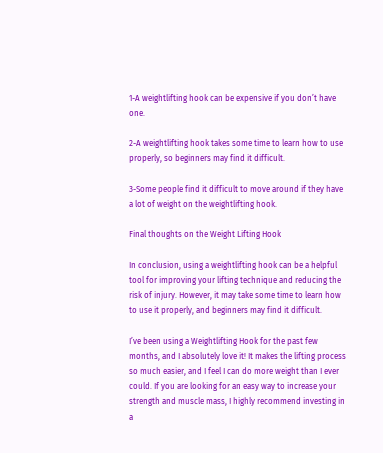1-A weightlifting hook can be expensive if you don’t have one.

2-A weightlifting hook takes some time to learn how to use properly, so beginners may find it difficult.

3-Some people find it difficult to move around if they have a lot of weight on the weightlifting hook.

Final thoughts on the Weight Lifting Hook

In conclusion, using a weightlifting hook can be a helpful tool for improving your lifting technique and reducing the risk of injury. However, it may take some time to learn how to use it properly, and beginners may find it difficult.

I’ve been using a Weightlifting Hook for the past few months, and I absolutely love it! It makes the lifting process so much easier, and I feel I can do more weight than I ever could. If you are looking for an easy way to increase your strength and muscle mass, I highly recommend investing in a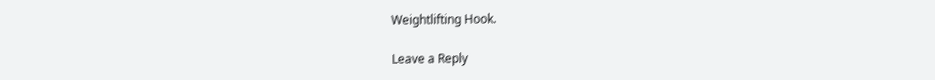Weightlifting Hook.

Leave a Reply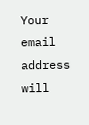Your email address will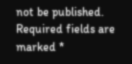not be published. Required fields are marked *